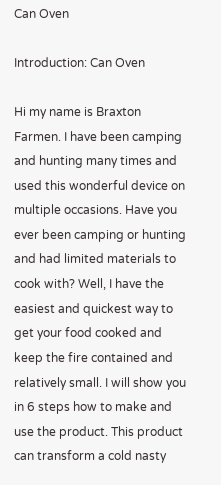Can Oven

Introduction: Can Oven

Hi my name is Braxton Farmen. I have been camping and hunting many times and used this wonderful device on multiple occasions. Have you ever been camping or hunting and had limited materials to cook with? Well, I have the easiest and quickest way to get your food cooked and keep the fire contained and relatively small. I will show you in 6 steps how to make and use the product. This product can transform a cold nasty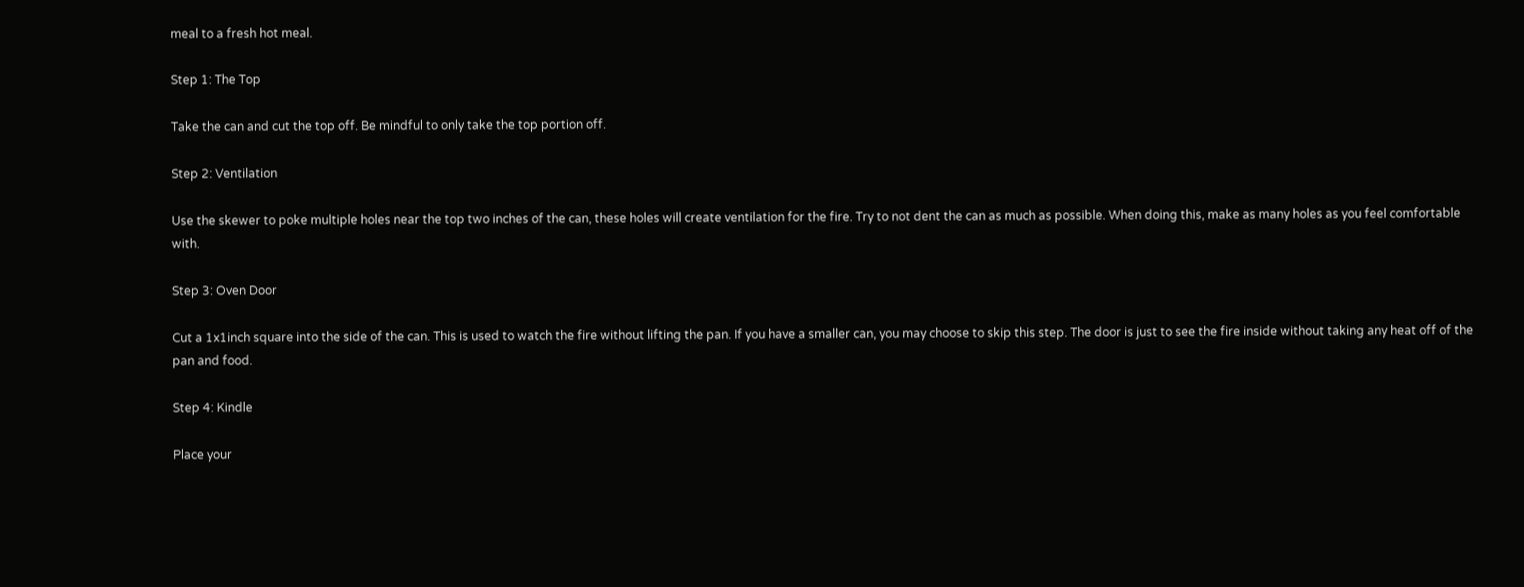meal to a fresh hot meal.

Step 1: The Top

Take the can and cut the top off. Be mindful to only take the top portion off.

Step 2: Ventilation

Use the skewer to poke multiple holes near the top two inches of the can, these holes will create ventilation for the fire. Try to not dent the can as much as possible. When doing this, make as many holes as you feel comfortable with.

Step 3: Oven Door

Cut a 1x1inch square into the side of the can. This is used to watch the fire without lifting the pan. If you have a smaller can, you may choose to skip this step. The door is just to see the fire inside without taking any heat off of the pan and food.

Step 4: Kindle

Place your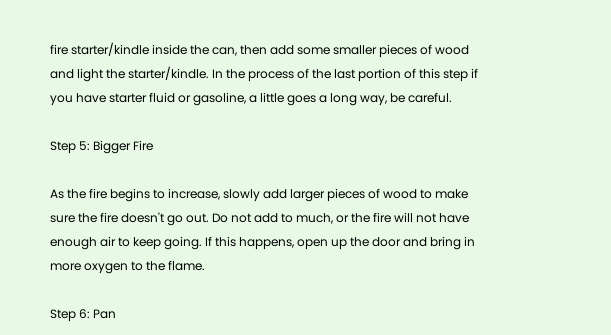fire starter/kindle inside the can, then add some smaller pieces of wood and light the starter/kindle. In the process of the last portion of this step if you have starter fluid or gasoline, a little goes a long way, be careful.

Step 5: Bigger Fire

As the fire begins to increase, slowly add larger pieces of wood to make sure the fire doesn't go out. Do not add to much, or the fire will not have enough air to keep going. If this happens, open up the door and bring in more oxygen to the flame.

Step 6: Pan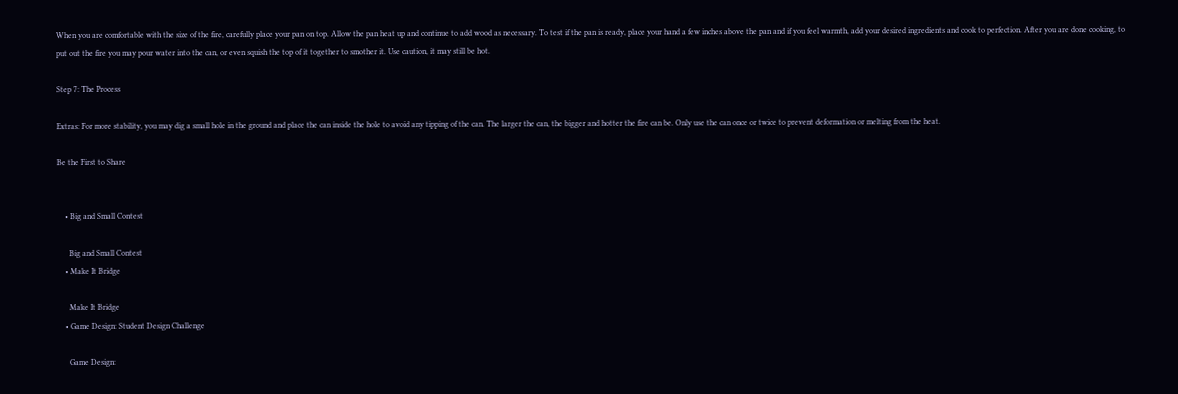When you are comfortable with the size of the fire, carefully place your pan on top. Allow the pan heat up and continue to add wood as necessary. To test if the pan is ready, place your hand a few inches above the pan and if you feel warmth, add your desired ingredients and cook to perfection. After you are done cooking, to put out the fire you may pour water into the can, or even squish the top of it together to smother it. Use caution, it may still be hot.

Step 7: The Process

Extras: For more stability, you may dig a small hole in the ground and place the can inside the hole to avoid any tipping of the can. The larger the can, the bigger and hotter the fire can be. Only use the can once or twice to prevent deformation or melting from the heat.

Be the First to Share


    • Big and Small Contest

      Big and Small Contest
    • Make It Bridge

      Make It Bridge
    • Game Design: Student Design Challenge

      Game Design: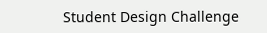Student Design Challenge